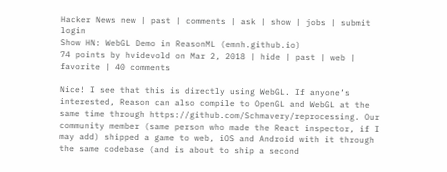Hacker News new | past | comments | ask | show | jobs | submit login
Show HN: WebGL Demo in ReasonML (emnh.github.io)
74 points by hvidevold on Mar 2, 2018 | hide | past | web | favorite | 40 comments

Nice! I see that this is directly using WebGL. If anyone’s interested, Reason can also compile to OpenGL and WebGL at the same time through https://github.com/Schmavery/reprocessing. Our community member (same person who made the React inspector, if I may add) shipped a game to web, iOS and Android with it through the same codebase (and is about to ship a second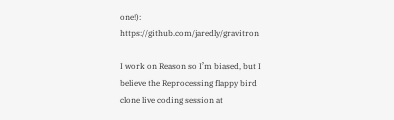one!): https://github.com/jaredly/gravitron

I work on Reason so I’m biased, but I believe the Reprocessing flappy bird clone live coding session at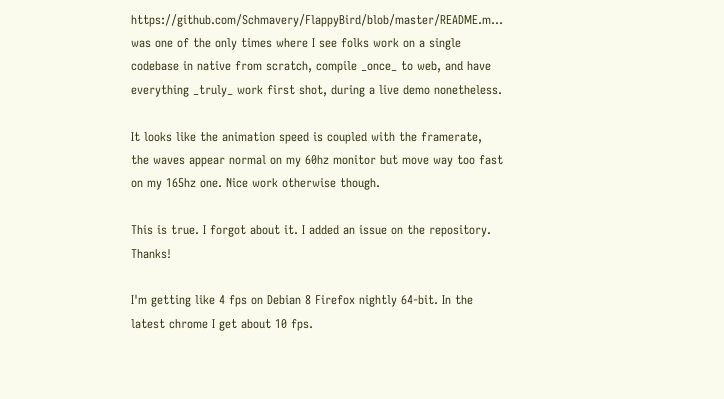https://github.com/Schmavery/FlappyBird/blob/master/README.m... was one of the only times where I see folks work on a single codebase in native from scratch, compile _once_ to web, and have everything _truly_ work first shot, during a live demo nonetheless.

It looks like the animation speed is coupled with the framerate, the waves appear normal on my 60hz monitor but move way too fast on my 165hz one. Nice work otherwise though.

This is true. I forgot about it. I added an issue on the repository. Thanks!

I'm getting like 4 fps on Debian 8 Firefox nightly 64-bit. In the latest chrome I get about 10 fps.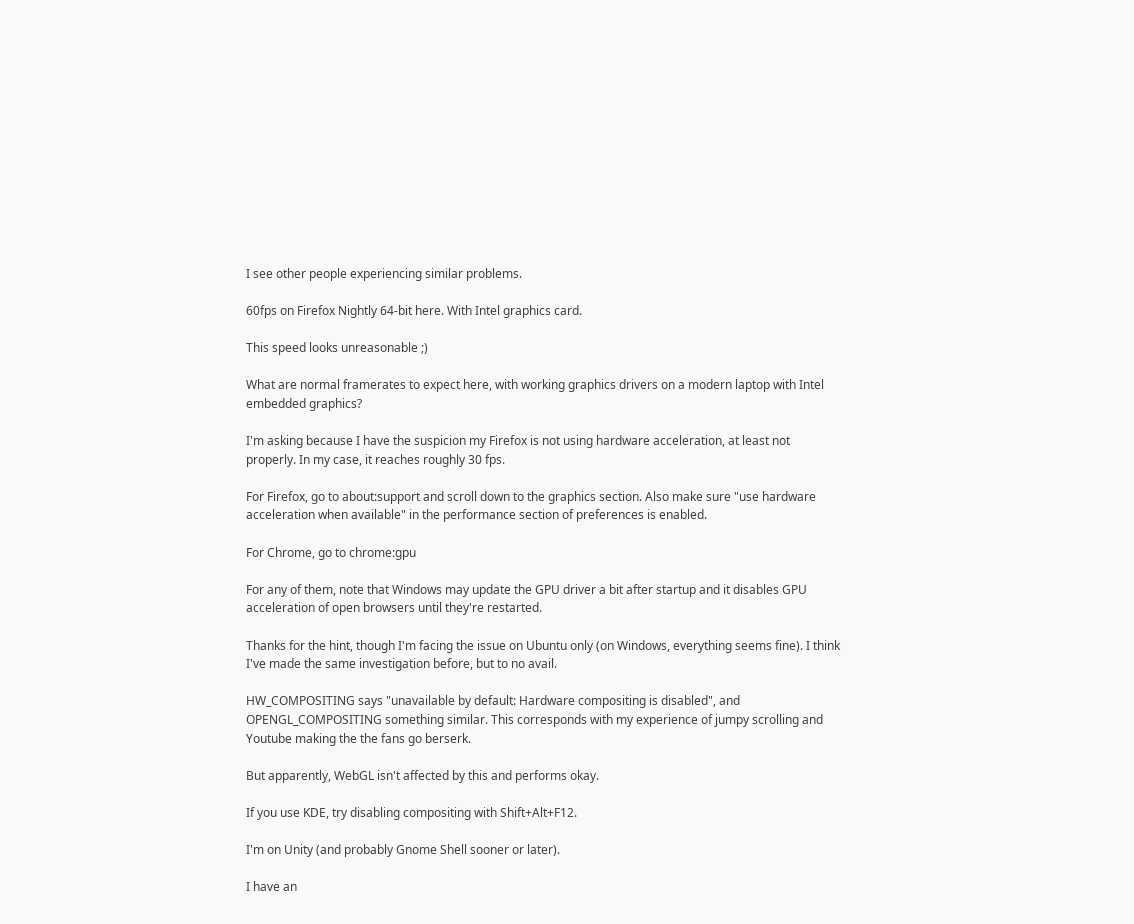I see other people experiencing similar problems.

60fps on Firefox Nightly 64-bit here. With Intel graphics card.

This speed looks unreasonable ;)

What are normal framerates to expect here, with working graphics drivers on a modern laptop with Intel embedded graphics?

I'm asking because I have the suspicion my Firefox is not using hardware acceleration, at least not properly. In my case, it reaches roughly 30 fps.

For Firefox, go to about:support and scroll down to the graphics section. Also make sure "use hardware acceleration when available" in the performance section of preferences is enabled.

For Chrome, go to chrome:gpu

For any of them, note that Windows may update the GPU driver a bit after startup and it disables GPU acceleration of open browsers until they're restarted.

Thanks for the hint, though I'm facing the issue on Ubuntu only (on Windows, everything seems fine). I think I've made the same investigation before, but to no avail.

HW_COMPOSITING says "unavailable by default: Hardware compositing is disabled", and OPENGL_COMPOSITING something similar. This corresponds with my experience of jumpy scrolling and Youtube making the the fans go berserk.

But apparently, WebGL isn't affected by this and performs okay.

If you use KDE, try disabling compositing with Shift+Alt+F12.

I'm on Unity (and probably Gnome Shell sooner or later).

I have an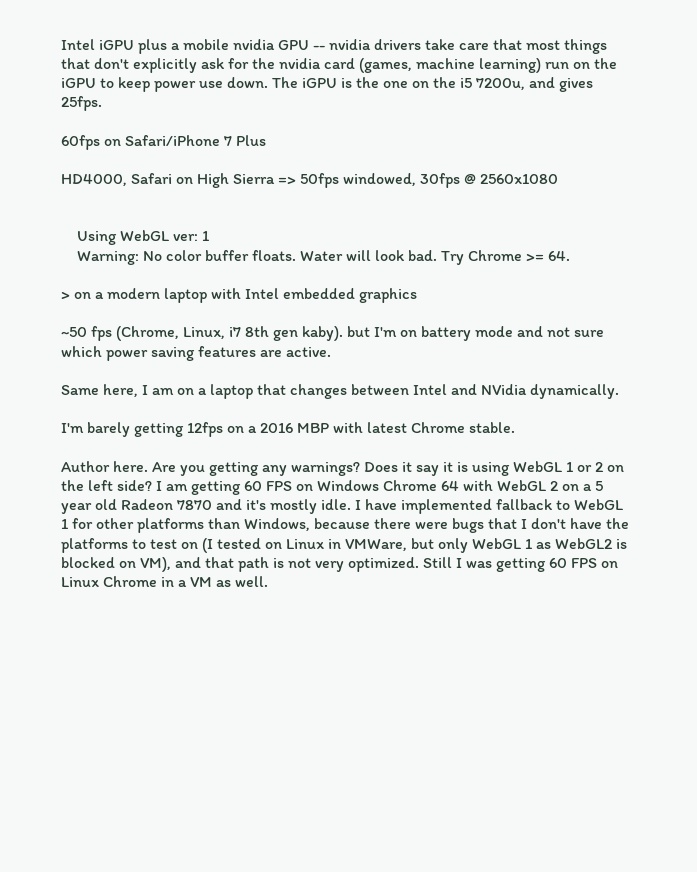Intel iGPU plus a mobile nvidia GPU -- nvidia drivers take care that most things that don't explicitly ask for the nvidia card (games, machine learning) run on the iGPU to keep power use down. The iGPU is the one on the i5 7200u, and gives 25fps.

60fps on Safari/iPhone 7 Plus

HD4000, Safari on High Sierra => 50fps windowed, 30fps @ 2560x1080


    Using WebGL ver: 1
    Warning: No color buffer floats. Water will look bad. Try Chrome >= 64.

> on a modern laptop with Intel embedded graphics

~50 fps (Chrome, Linux, i7 8th gen kaby). but I'm on battery mode and not sure which power saving features are active.

Same here, I am on a laptop that changes between Intel and NVidia dynamically.

I'm barely getting 12fps on a 2016 MBP with latest Chrome stable.

Author here. Are you getting any warnings? Does it say it is using WebGL 1 or 2 on the left side? I am getting 60 FPS on Windows Chrome 64 with WebGL 2 on a 5 year old Radeon 7870 and it's mostly idle. I have implemented fallback to WebGL 1 for other platforms than Windows, because there were bugs that I don't have the platforms to test on (I tested on Linux in VMWare, but only WebGL 1 as WebGL2 is blocked on VM), and that path is not very optimized. Still I was getting 60 FPS on Linux Chrome in a VM as well.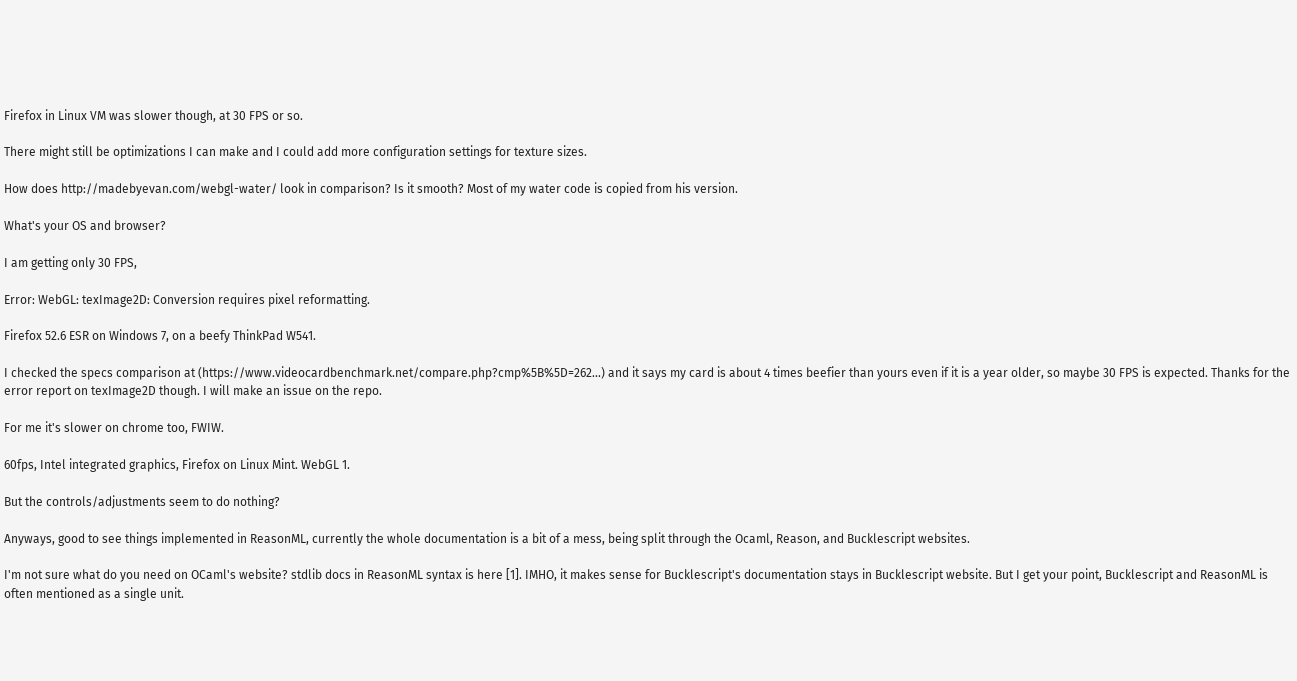Firefox in Linux VM was slower though, at 30 FPS or so.

There might still be optimizations I can make and I could add more configuration settings for texture sizes.

How does http://madebyevan.com/webgl-water/ look in comparison? Is it smooth? Most of my water code is copied from his version.

What's your OS and browser?

I am getting only 30 FPS,

Error: WebGL: texImage2D: Conversion requires pixel reformatting.

Firefox 52.6 ESR on Windows 7, on a beefy ThinkPad W541.

I checked the specs comparison at (https://www.videocardbenchmark.net/compare.php?cmp%5B%5D=262...) and it says my card is about 4 times beefier than yours even if it is a year older, so maybe 30 FPS is expected. Thanks for the error report on texImage2D though. I will make an issue on the repo.

For me it's slower on chrome too, FWIW.

60fps, Intel integrated graphics, Firefox on Linux Mint. WebGL 1.

But the controls/adjustments seem to do nothing?

Anyways, good to see things implemented in ReasonML, currently the whole documentation is a bit of a mess, being split through the Ocaml, Reason, and Bucklescript websites.

I'm not sure what do you need on OCaml's website? stdlib docs in ReasonML syntax is here [1]. IMHO, it makes sense for Bucklescript's documentation stays in Bucklescript website. But I get your point, Bucklescript and ReasonML is often mentioned as a single unit.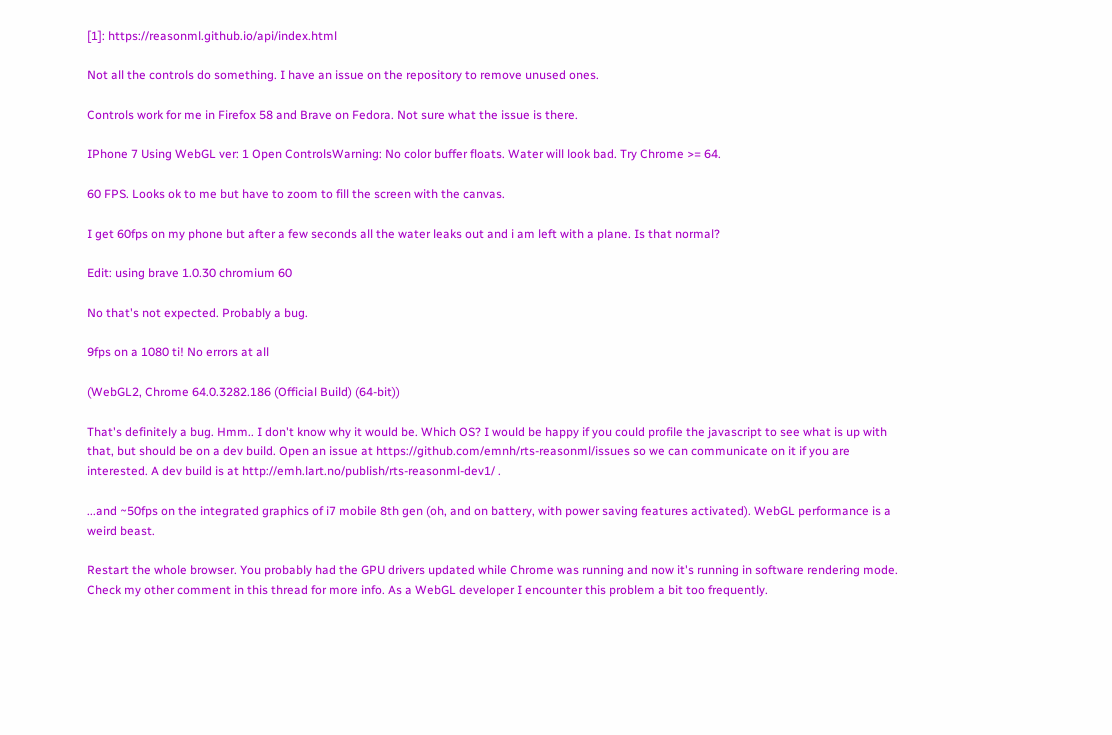[1]: https://reasonml.github.io/api/index.html

Not all the controls do something. I have an issue on the repository to remove unused ones.

Controls work for me in Firefox 58 and Brave on Fedora. Not sure what the issue is there.

IPhone 7 Using WebGL ver: 1 Open ControlsWarning: No color buffer floats. Water will look bad. Try Chrome >= 64.

60 FPS. Looks ok to me but have to zoom to fill the screen with the canvas.

I get 60fps on my phone but after a few seconds all the water leaks out and i am left with a plane. Is that normal?

Edit: using brave 1.0.30 chromium 60

No that's not expected. Probably a bug.

9fps on a 1080 ti! No errors at all

(WebGL2, Chrome 64.0.3282.186 (Official Build) (64-bit))

That's definitely a bug. Hmm.. I don't know why it would be. Which OS? I would be happy if you could profile the javascript to see what is up with that, but should be on a dev build. Open an issue at https://github.com/emnh/rts-reasonml/issues so we can communicate on it if you are interested. A dev build is at http://emh.lart.no/publish/rts-reasonml-dev1/ .

...and ~50fps on the integrated graphics of i7 mobile 8th gen (oh, and on battery, with power saving features activated). WebGL performance is a weird beast.

Restart the whole browser. You probably had the GPU drivers updated while Chrome was running and now it's running in software rendering mode. Check my other comment in this thread for more info. As a WebGL developer I encounter this problem a bit too frequently.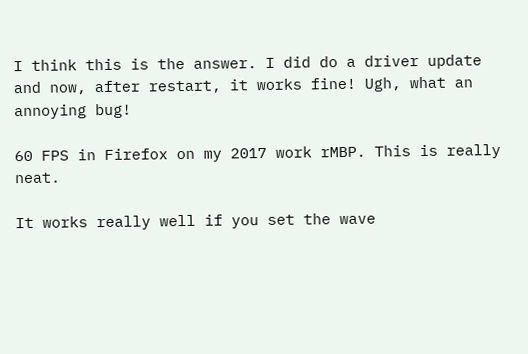I think this is the answer. I did do a driver update and now, after restart, it works fine! Ugh, what an annoying bug!

60 FPS in Firefox on my 2017 work rMBP. This is really neat.

It works really well if you set the wave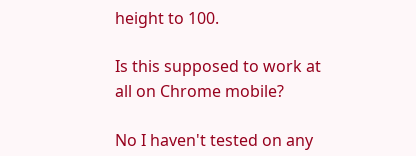height to 100.

Is this supposed to work at all on Chrome mobile?

No I haven't tested on any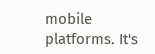mobile platforms. It's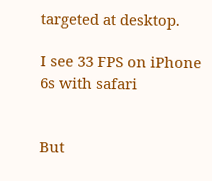targeted at desktop.

I see 33 FPS on iPhone 6s with safari


But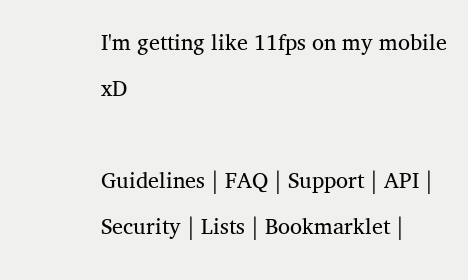I'm getting like 11fps on my mobile xD

Guidelines | FAQ | Support | API | Security | Lists | Bookmarklet |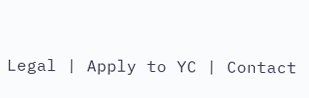Legal | Apply to YC | Contact